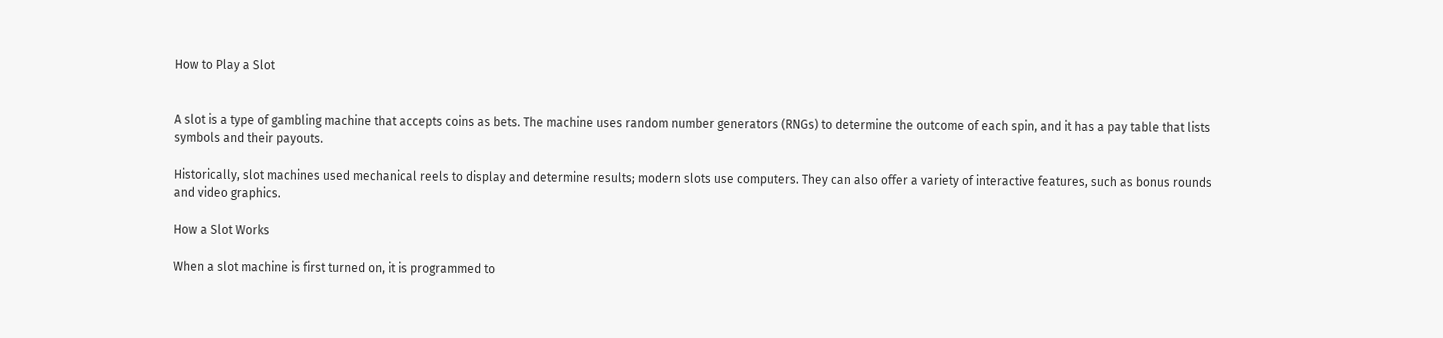How to Play a Slot


A slot is a type of gambling machine that accepts coins as bets. The machine uses random number generators (RNGs) to determine the outcome of each spin, and it has a pay table that lists symbols and their payouts.

Historically, slot machines used mechanical reels to display and determine results; modern slots use computers. They can also offer a variety of interactive features, such as bonus rounds and video graphics.

How a Slot Works

When a slot machine is first turned on, it is programmed to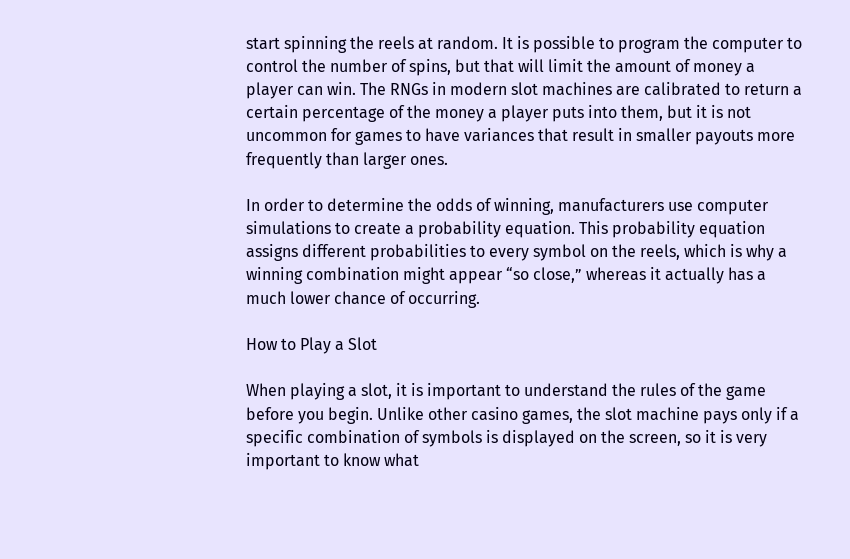start spinning the reels at random. It is possible to program the computer to control the number of spins, but that will limit the amount of money a player can win. The RNGs in modern slot machines are calibrated to return a certain percentage of the money a player puts into them, but it is not uncommon for games to have variances that result in smaller payouts more frequently than larger ones.

In order to determine the odds of winning, manufacturers use computer simulations to create a probability equation. This probability equation assigns different probabilities to every symbol on the reels, which is why a winning combination might appear “so close,” whereas it actually has a much lower chance of occurring.

How to Play a Slot

When playing a slot, it is important to understand the rules of the game before you begin. Unlike other casino games, the slot machine pays only if a specific combination of symbols is displayed on the screen, so it is very important to know what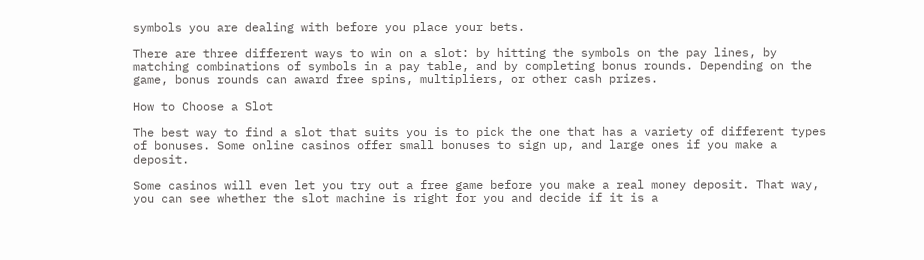symbols you are dealing with before you place your bets.

There are three different ways to win on a slot: by hitting the symbols on the pay lines, by matching combinations of symbols in a pay table, and by completing bonus rounds. Depending on the game, bonus rounds can award free spins, multipliers, or other cash prizes.

How to Choose a Slot

The best way to find a slot that suits you is to pick the one that has a variety of different types of bonuses. Some online casinos offer small bonuses to sign up, and large ones if you make a deposit.

Some casinos will even let you try out a free game before you make a real money deposit. That way, you can see whether the slot machine is right for you and decide if it is a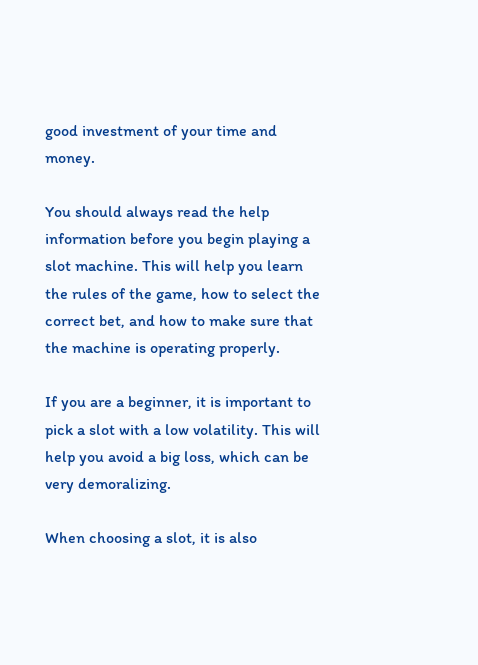good investment of your time and money.

You should always read the help information before you begin playing a slot machine. This will help you learn the rules of the game, how to select the correct bet, and how to make sure that the machine is operating properly.

If you are a beginner, it is important to pick a slot with a low volatility. This will help you avoid a big loss, which can be very demoralizing.

When choosing a slot, it is also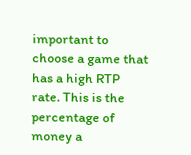important to choose a game that has a high RTP rate. This is the percentage of money a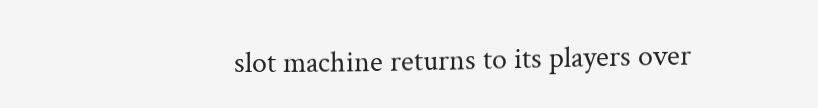slot machine returns to its players over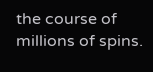the course of millions of spins.